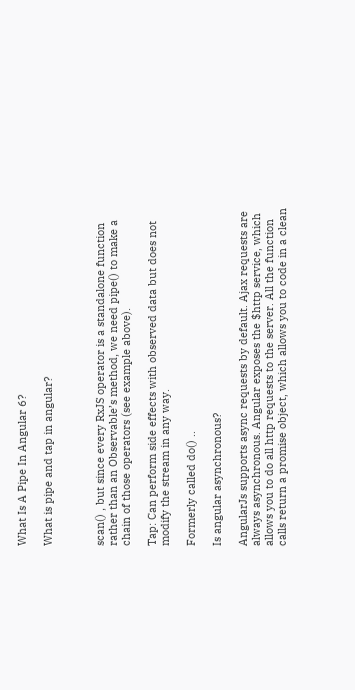What Is A Pipe In Angular 6?

What is pipe and tap in angular?



scan() , but since every RxJS operator is a standalone function rather than an Observable’s method, we need pipe() to make a chain of those operators (see example above).

Tap: Can perform side effects with observed data but does not modify the stream in any way.

Formerly called do() ..

Is angular asynchronous?

AngularJs supports async requests by default. Ajax requests are always asynchronous. Angular exposes the $http service, which allows you to do all http requests to the server. All the function calls return a promise object, which allows you to code in a clean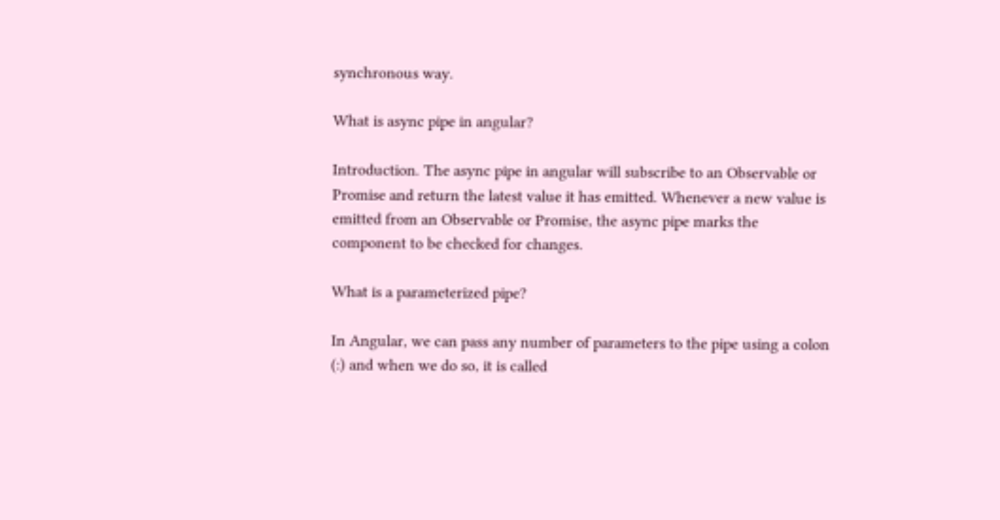synchronous way.

What is async pipe in angular?

Introduction. The async pipe in angular will subscribe to an Observable or Promise and return the latest value it has emitted. Whenever a new value is emitted from an Observable or Promise, the async pipe marks the component to be checked for changes.

What is a parameterized pipe?

In Angular, we can pass any number of parameters to the pipe using a colon (:) and when we do so, it is called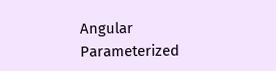Angular Parameterized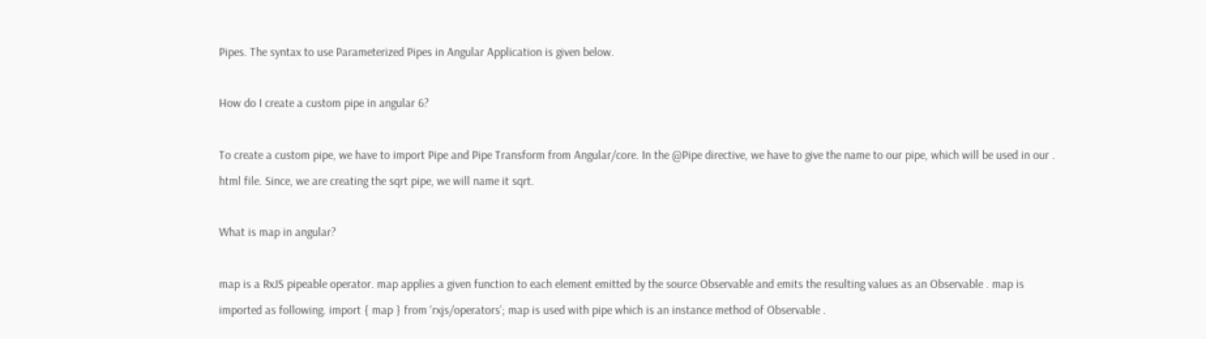Pipes. The syntax to use Parameterized Pipes in Angular Application is given below.

How do I create a custom pipe in angular 6?

To create a custom pipe, we have to import Pipe and Pipe Transform from Angular/core. In the @Pipe directive, we have to give the name to our pipe, which will be used in our . html file. Since, we are creating the sqrt pipe, we will name it sqrt.

What is map in angular?

map is a RxJS pipeable operator. map applies a given function to each element emitted by the source Observable and emits the resulting values as an Observable . map is imported as following. import { map } from ‘rxjs/operators’; map is used with pipe which is an instance method of Observable .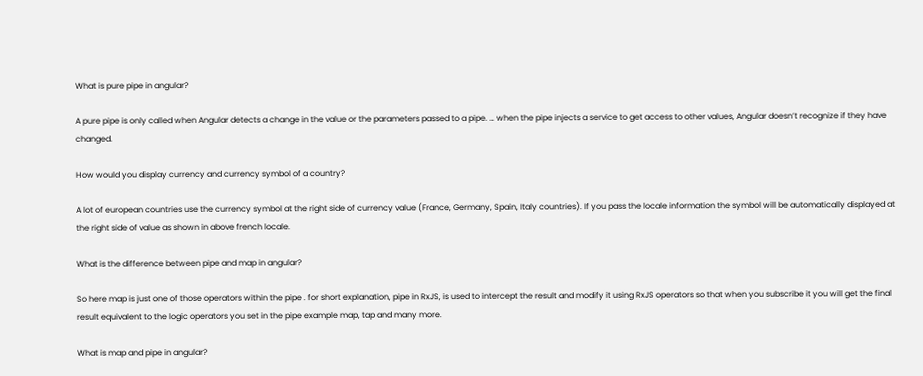What is pure pipe in angular?

A pure pipe is only called when Angular detects a change in the value or the parameters passed to a pipe. … when the pipe injects a service to get access to other values, Angular doesn’t recognize if they have changed.

How would you display currency and currency symbol of a country?

A lot of european countries use the currency symbol at the right side of currency value (France, Germany, Spain, Italy countries). If you pass the locale information the symbol will be automatically displayed at the right side of value as shown in above french locale.

What is the difference between pipe and map in angular?

So here map is just one of those operators within the pipe . for short explanation, pipe in RxJS, is used to intercept the result and modify it using RxJS operators so that when you subscribe it you will get the final result equivalent to the logic operators you set in the pipe example map, tap and many more.

What is map and pipe in angular?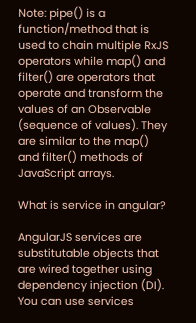Note: pipe() is a function/method that is used to chain multiple RxJS operators while map() and filter() are operators that operate and transform the values of an Observable (sequence of values). They are similar to the map() and filter() methods of JavaScript arrays.

What is service in angular?

AngularJS services are substitutable objects that are wired together using dependency injection (DI). You can use services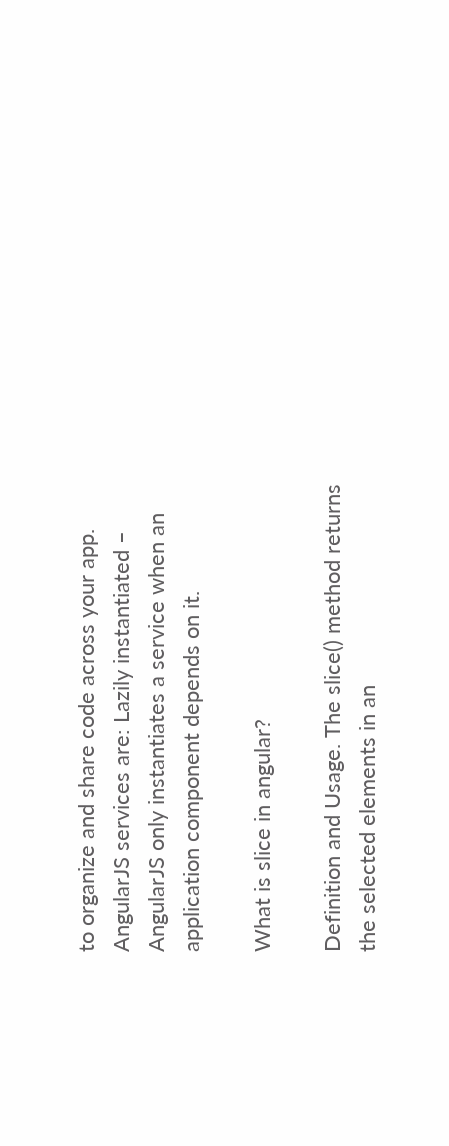to organize and share code across your app. AngularJS services are: Lazily instantiated – AngularJS only instantiates a service when an application component depends on it.

What is slice in angular?

Definition and Usage. The slice() method returns the selected elements in an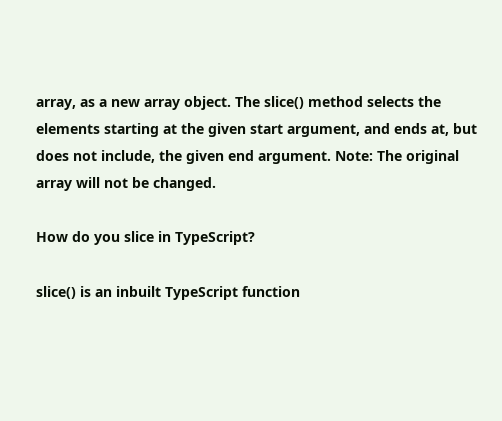array, as a new array object. The slice() method selects the elements starting at the given start argument, and ends at, but does not include, the given end argument. Note: The original array will not be changed.

How do you slice in TypeScript?

slice() is an inbuilt TypeScript function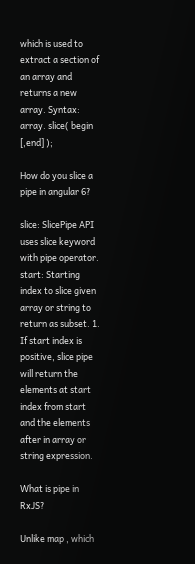which is used to extract a section of an array and returns a new array. Syntax: array. slice( begin [,end] );

How do you slice a pipe in angular 6?

slice: SlicePipe API uses slice keyword with pipe operator. start: Starting index to slice given array or string to return as subset. 1. If start index is positive, slice pipe will return the elements at start index from start and the elements after in array or string expression.

What is pipe in RxJS?

Unlike map , which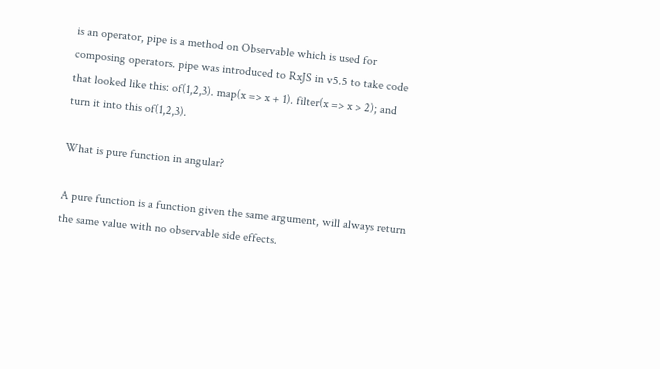is an operator, pipe is a method on Observable which is used for composing operators. pipe was introduced to RxJS in v5.5 to take code that looked like this: of(1,2,3). map(x => x + 1). filter(x => x > 2); and turn it into this of(1,2,3).

What is pure function in angular?

A pure function is a function given the same argument, will always return the same value with no observable side effects.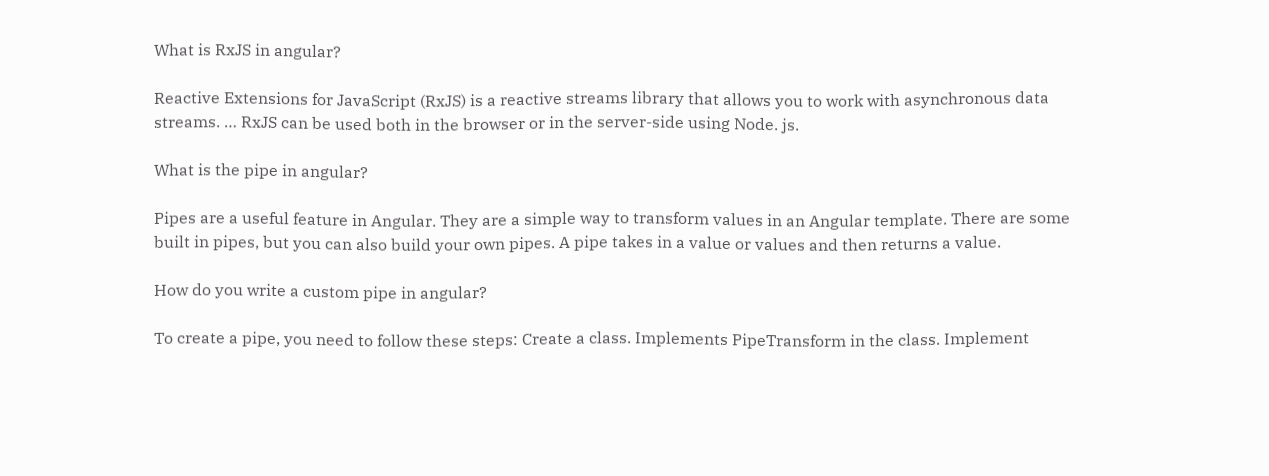What is RxJS in angular?

Reactive Extensions for JavaScript (RxJS) is a reactive streams library that allows you to work with asynchronous data streams. … RxJS can be used both in the browser or in the server-side using Node. js.

What is the pipe in angular?

Pipes are a useful feature in Angular. They are a simple way to transform values in an Angular template. There are some built in pipes, but you can also build your own pipes. A pipe takes in a value or values and then returns a value.

How do you write a custom pipe in angular?

To create a pipe, you need to follow these steps: Create a class. Implements PipeTransform in the class. Implement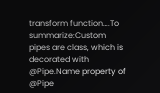transform function….To summarize:Custom pipes are class, which is decorated with @Pipe.Name property of @Pipe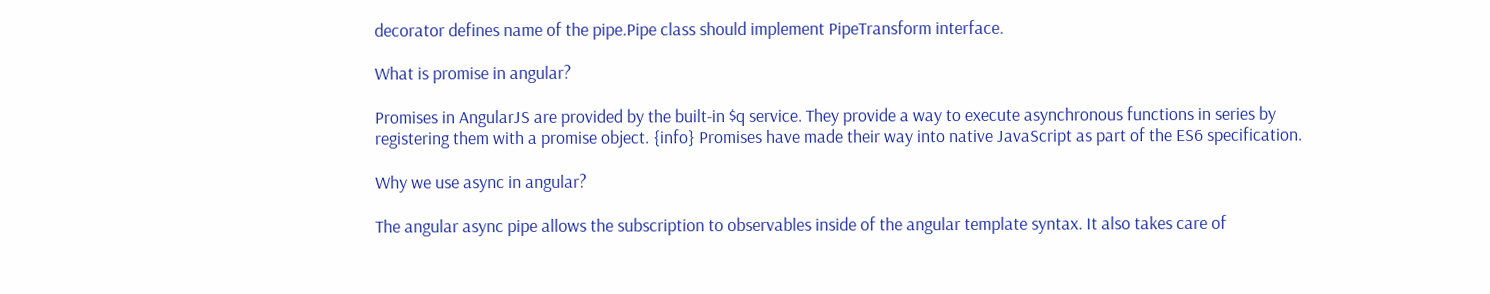decorator defines name of the pipe.Pipe class should implement PipeTransform interface.

What is promise in angular?

Promises in AngularJS are provided by the built-in $q service. They provide a way to execute asynchronous functions in series by registering them with a promise object. {info} Promises have made their way into native JavaScript as part of the ES6 specification.

Why we use async in angular?

The angular async pipe allows the subscription to observables inside of the angular template syntax. It also takes care of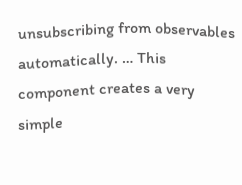unsubscribing from observables automatically. … This component creates a very simple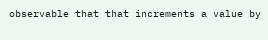observable that that increments a value by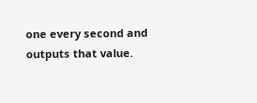one every second and outputs that value.